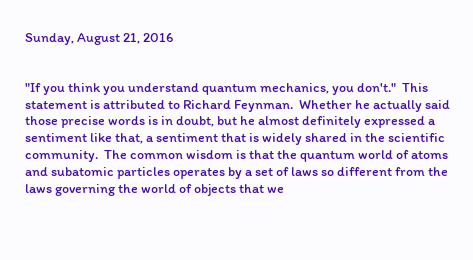Sunday, August 21, 2016


"If you think you understand quantum mechanics, you don't."  This statement is attributed to Richard Feynman.  Whether he actually said those precise words is in doubt, but he almost definitely expressed a sentiment like that, a sentiment that is widely shared in the scientific community.  The common wisdom is that the quantum world of atoms and subatomic particles operates by a set of laws so different from the laws governing the world of objects that we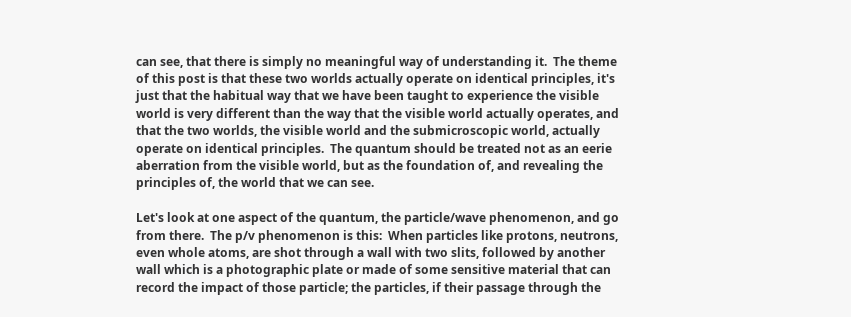can see, that there is simply no meaningful way of understanding it.  The theme of this post is that these two worlds actually operate on identical principles, it's just that the habitual way that we have been taught to experience the visible world is very different than the way that the visible world actually operates, and that the two worlds, the visible world and the submicroscopic world, actually operate on identical principles.  The quantum should be treated not as an eerie aberration from the visible world, but as the foundation of, and revealing the principles of, the world that we can see.

Let's look at one aspect of the quantum, the particle/wave phenomenon, and go from there.  The p/v phenomenon is this:  When particles like protons, neutrons, even whole atoms, are shot through a wall with two slits, followed by another wall which is a photographic plate or made of some sensitive material that can record the impact of those particle; the particles, if their passage through the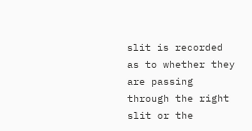slit is recorded as to whether they are passing through the right slit or the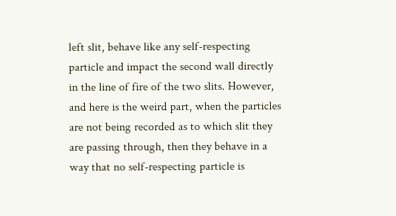left slit, behave like any self-respecting particle and impact the second wall directly in the line of fire of the two slits. However, and here is the weird part, when the particles are not being recorded as to which slit they are passing through, then they behave in a way that no self-respecting particle is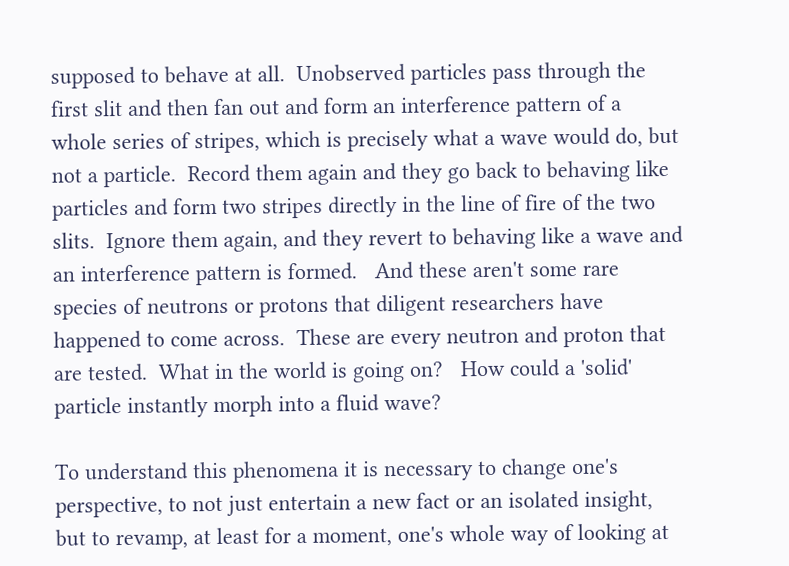supposed to behave at all.  Unobserved particles pass through the first slit and then fan out and form an interference pattern of a whole series of stripes, which is precisely what a wave would do, but not a particle.  Record them again and they go back to behaving like particles and form two stripes directly in the line of fire of the two slits.  Ignore them again, and they revert to behaving like a wave and an interference pattern is formed.   And these aren't some rare species of neutrons or protons that diligent researchers have happened to come across.  These are every neutron and proton that are tested.  What in the world is going on?   How could a 'solid' particle instantly morph into a fluid wave?

To understand this phenomena it is necessary to change one's perspective, to not just entertain a new fact or an isolated insight, but to revamp, at least for a moment, one's whole way of looking at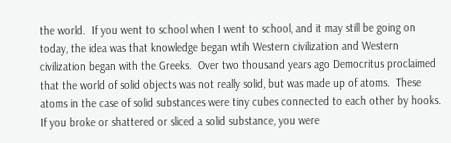the world.  If you went to school when I went to school, and it may still be going on today, the idea was that knowledge began wtih Western civilization and Western civilization began with the Greeks.  Over two thousand years ago Democritus proclaimed that the world of solid objects was not really solid, but was made up of atoms.  These atoms in the case of solid substances were tiny cubes connected to each other by hooks.  If you broke or shattered or sliced a solid substance, you were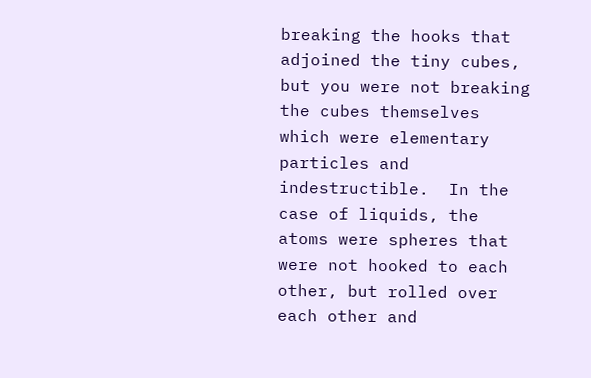breaking the hooks that adjoined the tiny cubes, but you were not breaking the cubes themselves which were elementary particles and indestructible.  In the case of liquids, the atoms were spheres that were not hooked to each other, but rolled over each other and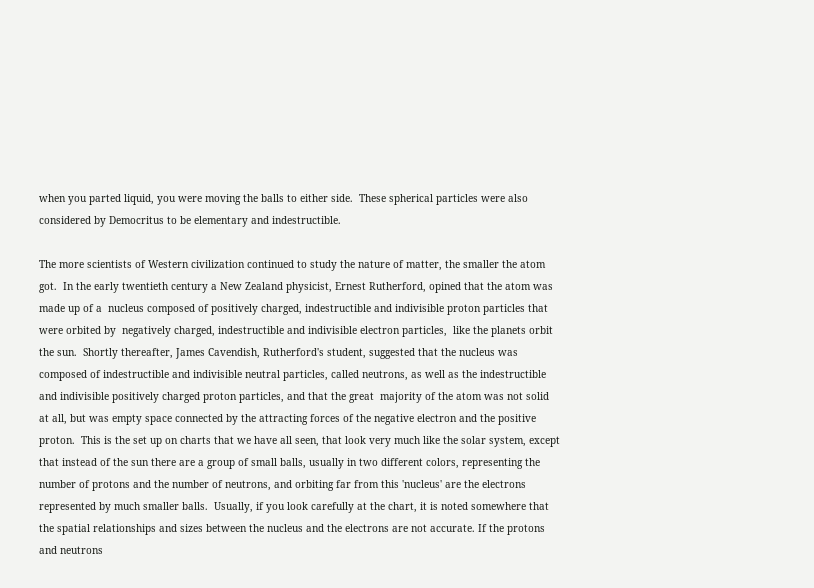when you parted liquid, you were moving the balls to either side.  These spherical particles were also considered by Democritus to be elementary and indestructible.

The more scientists of Western civilization continued to study the nature of matter, the smaller the atom got.  In the early twentieth century a New Zealand physicist, Ernest Rutherford, opined that the atom was made up of a  nucleus composed of positively charged, indestructible and indivisible proton particles that were orbited by  negatively charged, indestructible and indivisible electron particles,  like the planets orbit the sun.  Shortly thereafter, James Cavendish, Rutherford's student, suggested that the nucleus was composed of indestructible and indivisible neutral particles, called neutrons, as well as the indestructible and indivisible positively charged proton particles, and that the great  majority of the atom was not solid at all, but was empty space connected by the attracting forces of the negative electron and the positive proton.  This is the set up on charts that we have all seen, that look very much like the solar system, except that instead of the sun there are a group of small balls, usually in two different colors, representing the number of protons and the number of neutrons, and orbiting far from this 'nucleus' are the electrons represented by much smaller balls.  Usually, if you look carefully at the chart, it is noted somewhere that the spatial relationships and sizes between the nucleus and the electrons are not accurate. If the protons and neutrons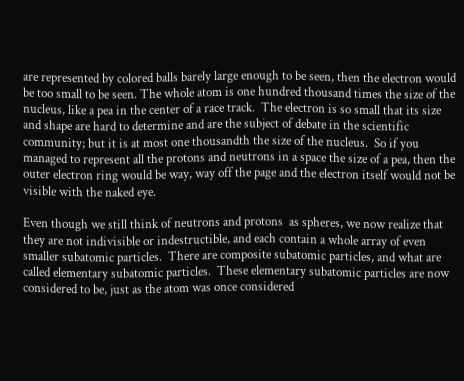are represented by colored balls barely large enough to be seen, then the electron would be too small to be seen. The whole atom is one hundred thousand times the size of the nucleus, like a pea in the center of a race track.  The electron is so small that its size and shape are hard to determine and are the subject of debate in the scientific community; but it is at most one thousandth the size of the nucleus.  So if you managed to represent all the protons and neutrons in a space the size of a pea, then the outer electron ring would be way, way off the page and the electron itself would not be visible with the naked eye.

Even though we still think of neutrons and protons  as spheres, we now realize that they are not indivisible or indestructible, and each contain a whole array of even smaller subatomic particles.  There are composite subatomic particles, and what are called elementary subatomic particles.  These elementary subatomic particles are now considered to be, just as the atom was once considered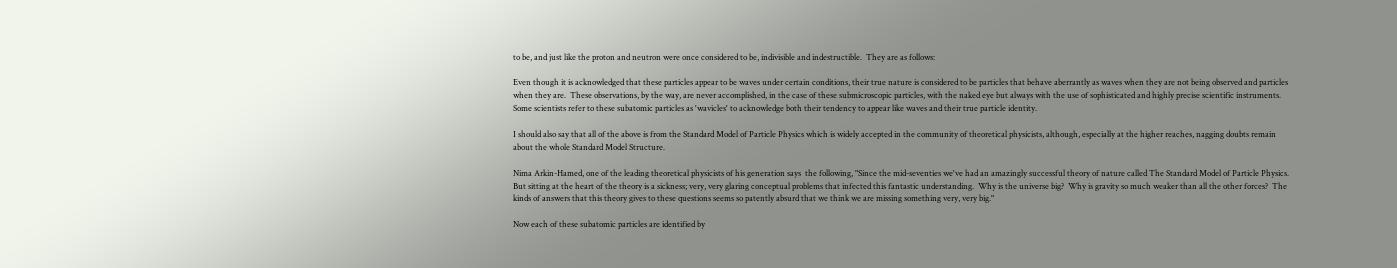to be, and just like the proton and neutron were once considered to be, indivisible and indestructible.  They are as follows:

Even though it is acknowledged that these particles appear to be waves under certain conditions, their true nature is considered to be particles that behave aberrantly as waves when they are not being observed and particles when they are.  These observations, by the way, are never accomplished, in the case of these submicroscopic particles, with the naked eye but always with the use of sophisticated and highly precise scientific instruments.  Some scientists refer to these subatomic particles as 'wavicles' to acknowledge both their tendency to appear like waves and their true particle identity.

I should also say that all of the above is from the Standard Model of Particle Physics which is widely accepted in the community of theoretical physicists, although, especially at the higher reaches, nagging doubts remain about the whole Standard Model Structure.

Nima Arkin-Hamed, one of the leading theoretical physicists of his generation says  the following, "Since the mid-seventies we've had an amazingly successful theory of nature called The Standard Model of Particle Physics.  But sitting at the heart of the theory is a sickness; very, very glaring conceptual problems that infected this fantastic understanding.  Why is the universe big?  Why is gravity so much weaker than all the other forces?  The kinds of answers that this theory gives to these questions seems so patently absurd that we think we are missing something very, very big."

Now each of these subatomic particles are identified by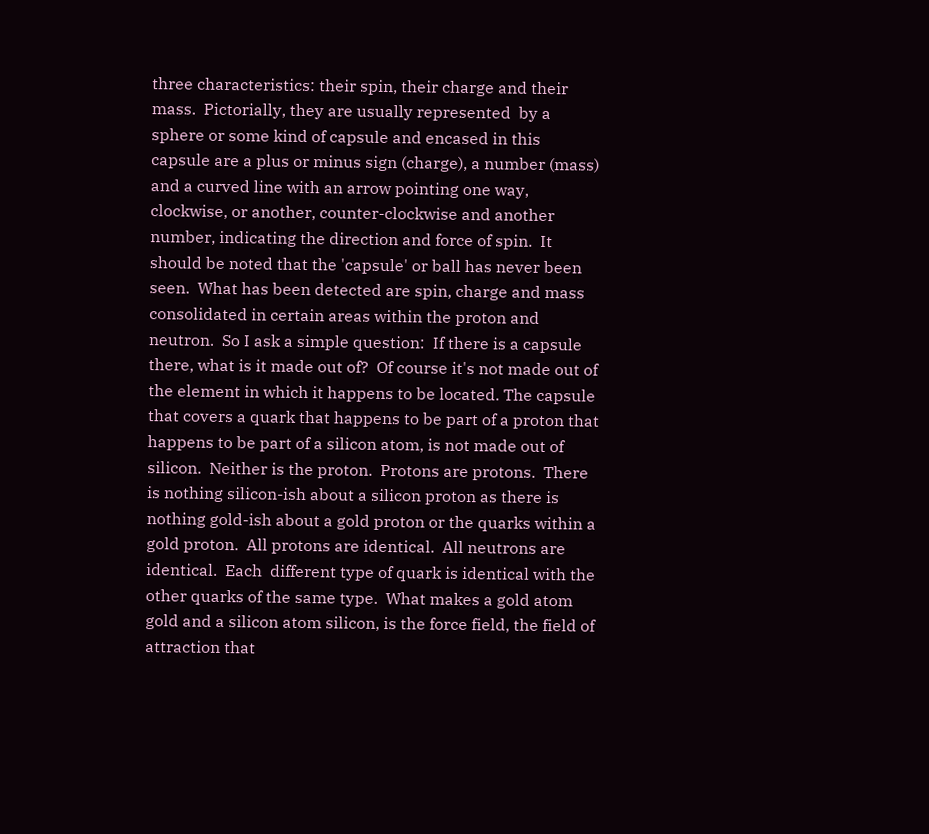three characteristics: their spin, their charge and their mass.  Pictorially, they are usually represented  by a sphere or some kind of capsule and encased in this capsule are a plus or minus sign (charge), a number (mass) and a curved line with an arrow pointing one way, clockwise, or another, counter-clockwise and another number, indicating the direction and force of spin.  It should be noted that the 'capsule' or ball has never been seen.  What has been detected are spin, charge and mass consolidated in certain areas within the proton and neutron.  So I ask a simple question:  If there is a capsule there, what is it made out of?  Of course it's not made out of the element in which it happens to be located. The capsule that covers a quark that happens to be part of a proton that happens to be part of a silicon atom, is not made out of silicon.  Neither is the proton.  Protons are protons.  There is nothing silicon-ish about a silicon proton as there is nothing gold-ish about a gold proton or the quarks within a gold proton.  All protons are identical.  All neutrons are identical.  Each  different type of quark is identical with the other quarks of the same type.  What makes a gold atom gold and a silicon atom silicon, is the force field, the field of attraction that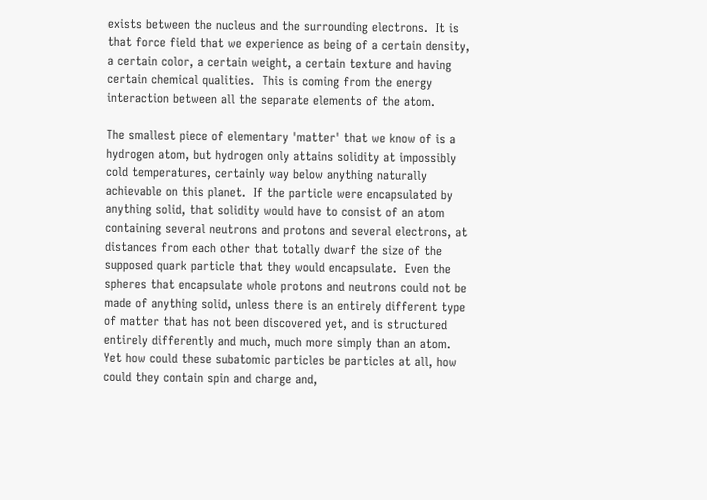exists between the nucleus and the surrounding electrons.  It is that force field that we experience as being of a certain density, a certain color, a certain weight, a certain texture and having certain chemical qualities.  This is coming from the energy interaction between all the separate elements of the atom.

The smallest piece of elementary 'matter' that we know of is a hydrogen atom, but hydrogen only attains solidity at impossibly cold temperatures, certainly way below anything naturally achievable on this planet.  If the particle were encapsulated by anything solid, that solidity would have to consist of an atom containing several neutrons and protons and several electrons, at distances from each other that totally dwarf the size of the supposed quark particle that they would encapsulate.  Even the spheres that encapsulate whole protons and neutrons could not be made of anything solid, unless there is an entirely different type of matter that has not been discovered yet, and is structured entirely differently and much, much more simply than an atom. Yet how could these subatomic particles be particles at all, how could they contain spin and charge and,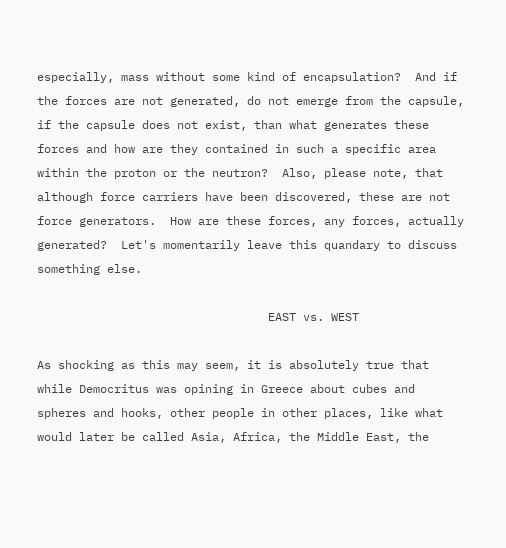especially, mass without some kind of encapsulation?  And if the forces are not generated, do not emerge from the capsule, if the capsule does not exist, than what generates these forces and how are they contained in such a specific area within the proton or the neutron?  Also, please note, that although force carriers have been discovered, these are not force generators.  How are these forces, any forces, actually generated?  Let's momentarily leave this quandary to discuss something else.

                                 EAST vs. WEST

As shocking as this may seem, it is absolutely true that while Democritus was opining in Greece about cubes and spheres and hooks, other people in other places, like what would later be called Asia, Africa, the Middle East, the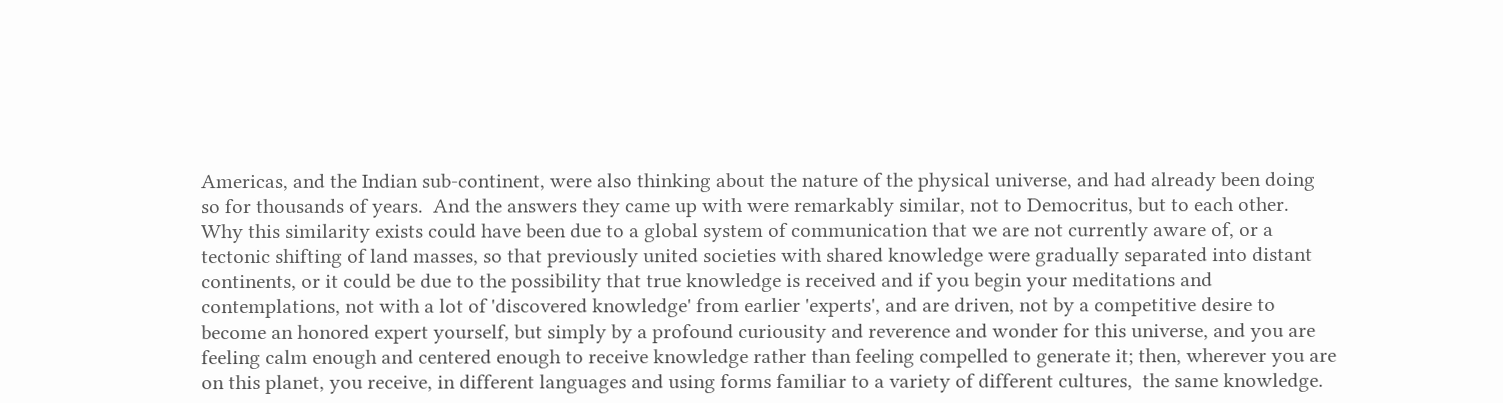Americas, and the Indian sub-continent, were also thinking about the nature of the physical universe, and had already been doing so for thousands of years.  And the answers they came up with were remarkably similar, not to Democritus, but to each other.  Why this similarity exists could have been due to a global system of communication that we are not currently aware of, or a tectonic shifting of land masses, so that previously united societies with shared knowledge were gradually separated into distant continents, or it could be due to the possibility that true knowledge is received and if you begin your meditations and contemplations, not with a lot of 'discovered knowledge' from earlier 'experts', and are driven, not by a competitive desire to become an honored expert yourself, but simply by a profound curiousity and reverence and wonder for this universe, and you are feeling calm enough and centered enough to receive knowledge rather than feeling compelled to generate it; then, wherever you are on this planet, you receive, in different languages and using forms familiar to a variety of different cultures,  the same knowledge.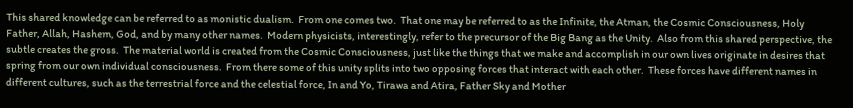This shared knowledge can be referred to as monistic dualism.  From one comes two.  That one may be referred to as the Infinite, the Atman, the Cosmic Consciousness, Holy Father, Allah, Hashem, God, and by many other names.  Modern physicists, interestingly, refer to the precursor of the Big Bang as the Unity.  Also from this shared perspective, the subtle creates the gross.  The material world is created from the Cosmic Consciousness, just like the things that we make and accomplish in our own lives originate in desires that spring from our own individual consciousness.  From there some of this unity splits into two opposing forces that interact with each other.  These forces have different names in different cultures, such as the terrestrial force and the celestial force, In and Yo, Tirawa and Atira, Father Sky and Mother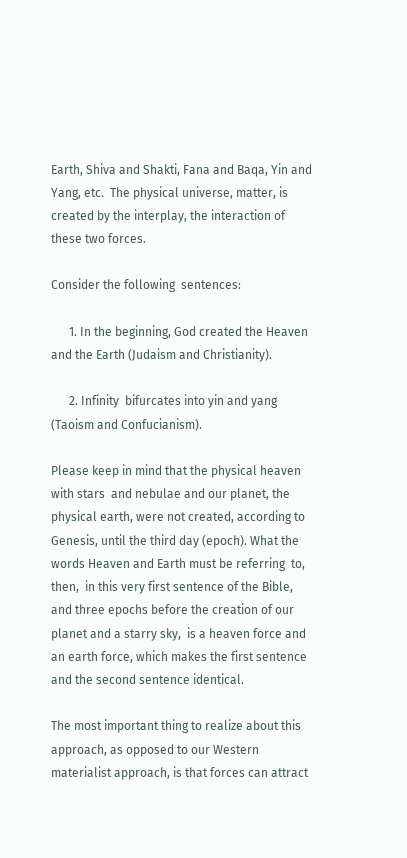Earth, Shiva and Shakti, Fana and Baqa, Yin and Yang, etc.  The physical universe, matter, is created by the interplay, the interaction of these two forces.

Consider the following  sentences:

      1. In the beginning, God created the Heaven and the Earth (Judaism and Christianity).

      2. Infinity  bifurcates into yin and yang (Taoism and Confucianism).

Please keep in mind that the physical heaven with stars  and nebulae and our planet, the physical earth, were not created, according to  Genesis, until the third day (epoch). What the words Heaven and Earth must be referring  to, then,  in this very first sentence of the Bible, and three epochs before the creation of our planet and a starry sky,  is a heaven force and an earth force, which makes the first sentence and the second sentence identical.

The most important thing to realize about this approach, as opposed to our Western materialist approach, is that forces can attract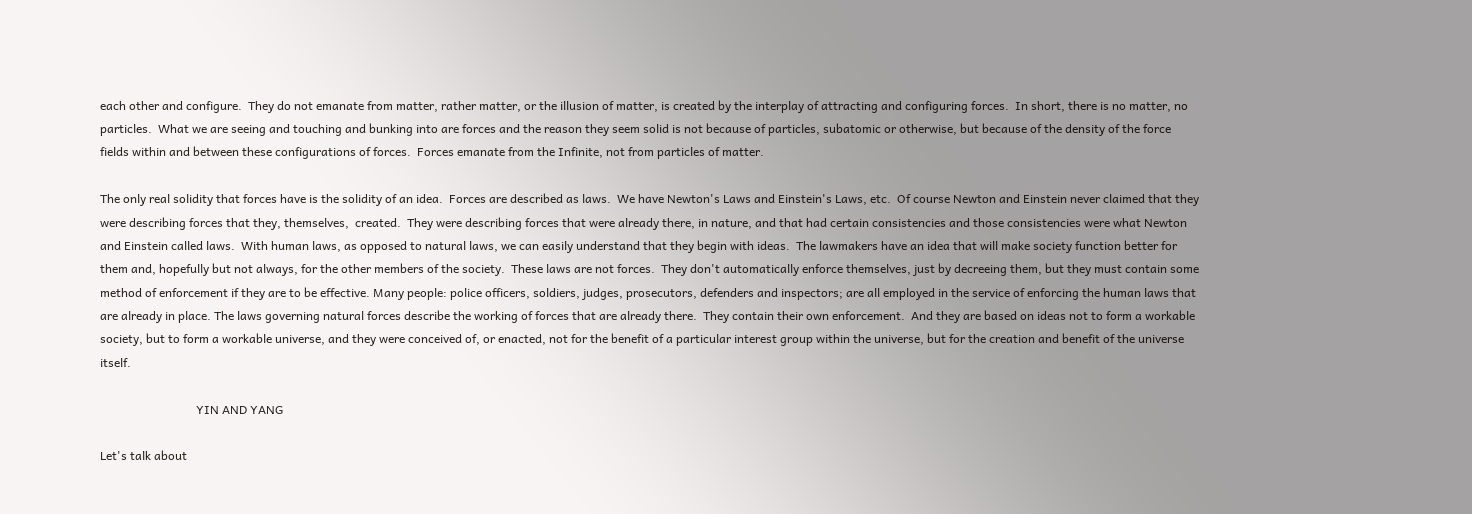each other and configure.  They do not emanate from matter, rather matter, or the illusion of matter, is created by the interplay of attracting and configuring forces.  In short, there is no matter, no particles.  What we are seeing and touching and bunking into are forces and the reason they seem solid is not because of particles, subatomic or otherwise, but because of the density of the force fields within and between these configurations of forces.  Forces emanate from the Infinite, not from particles of matter.

The only real solidity that forces have is the solidity of an idea.  Forces are described as laws.  We have Newton's Laws and Einstein's Laws, etc.  Of course Newton and Einstein never claimed that they were describing forces that they, themselves,  created.  They were describing forces that were already there, in nature, and that had certain consistencies and those consistencies were what Newton and Einstein called laws.  With human laws, as opposed to natural laws, we can easily understand that they begin with ideas.  The lawmakers have an idea that will make society function better for them and, hopefully but not always, for the other members of the society.  These laws are not forces.  They don't automatically enforce themselves, just by decreeing them, but they must contain some method of enforcement if they are to be effective. Many people: police officers, soldiers, judges, prosecutors, defenders and inspectors; are all employed in the service of enforcing the human laws that are already in place. The laws governing natural forces describe the working of forces that are already there.  They contain their own enforcement.  And they are based on ideas not to form a workable society, but to form a workable universe, and they were conceived of, or enacted, not for the benefit of a particular interest group within the universe, but for the creation and benefit of the universe itself.

                                YIN AND YANG

Let's talk about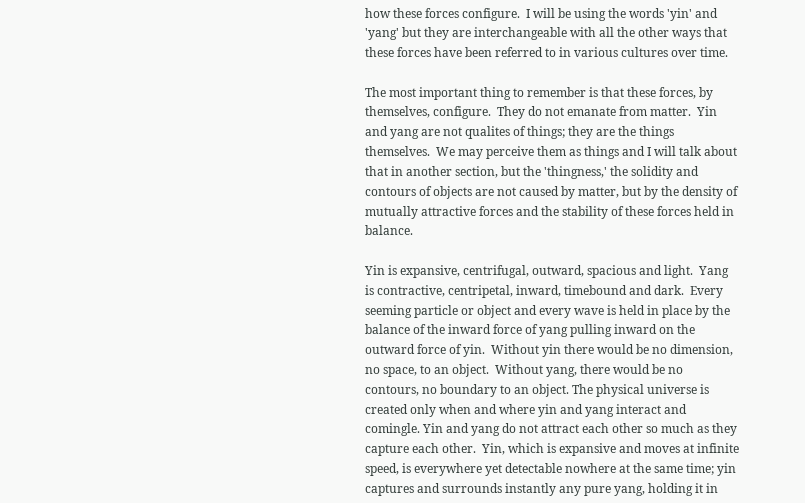how these forces configure.  I will be using the words 'yin' and 'yang' but they are interchangeable with all the other ways that these forces have been referred to in various cultures over time.

The most important thing to remember is that these forces, by themselves, configure.  They do not emanate from matter.  Yin and yang are not qualites of things; they are the things themselves.  We may perceive them as things and I will talk about that in another section, but the 'thingness,' the solidity and contours of objects are not caused by matter, but by the density of mutually attractive forces and the stability of these forces held in balance.

Yin is expansive, centrifugal, outward, spacious and light.  Yang is contractive, centripetal, inward, timebound and dark.  Every seeming particle or object and every wave is held in place by the balance of the inward force of yang pulling inward on the outward force of yin.  Without yin there would be no dimension, no space, to an object.  Without yang, there would be no contours, no boundary to an object. The physical universe is created only when and where yin and yang interact and comingle. Yin and yang do not attract each other so much as they capture each other.  Yin, which is expansive and moves at infinite speed, is everywhere yet detectable nowhere at the same time; yin captures and surrounds instantly any pure yang, holding it in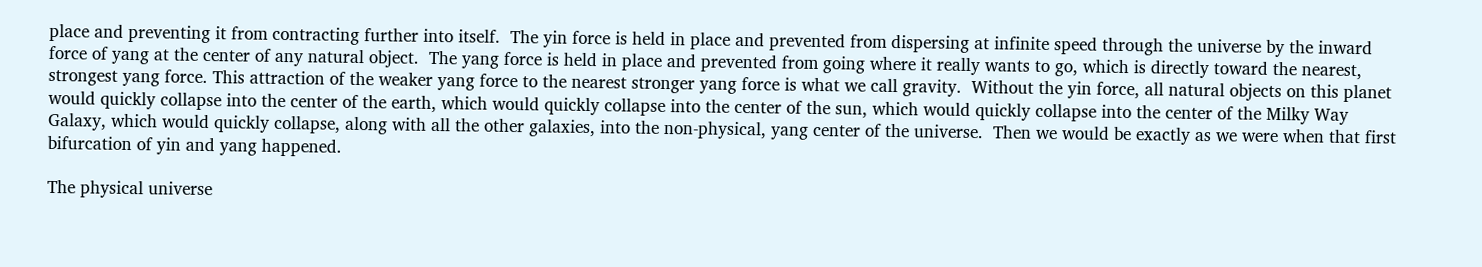place and preventing it from contracting further into itself.  The yin force is held in place and prevented from dispersing at infinite speed through the universe by the inward force of yang at the center of any natural object.  The yang force is held in place and prevented from going where it really wants to go, which is directly toward the nearest, strongest yang force. This attraction of the weaker yang force to the nearest stronger yang force is what we call gravity.  Without the yin force, all natural objects on this planet would quickly collapse into the center of the earth, which would quickly collapse into the center of the sun, which would quickly collapse into the center of the Milky Way Galaxy, which would quickly collapse, along with all the other galaxies, into the non-physical, yang center of the universe.  Then we would be exactly as we were when that first bifurcation of yin and yang happened.

The physical universe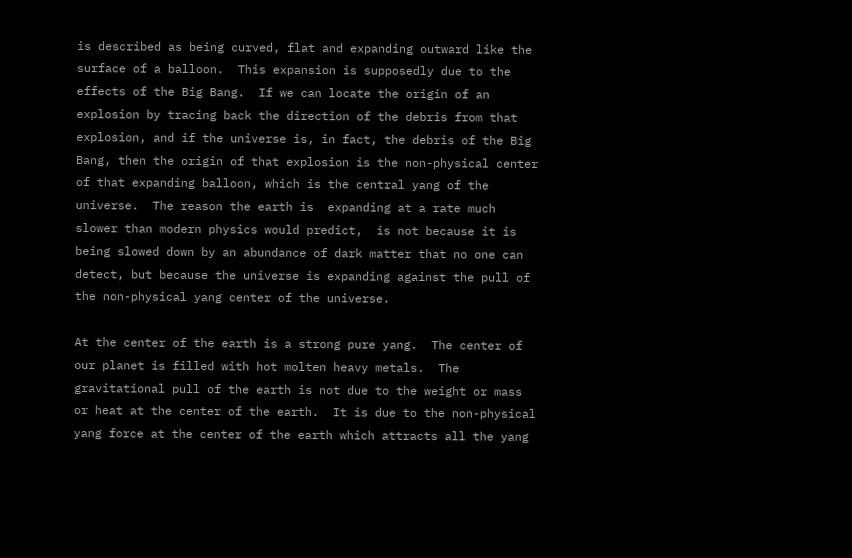is described as being curved, flat and expanding outward like the surface of a balloon.  This expansion is supposedly due to the effects of the Big Bang.  If we can locate the origin of an explosion by tracing back the direction of the debris from that explosion, and if the universe is, in fact, the debris of the Big Bang, then the origin of that explosion is the non-physical center of that expanding balloon, which is the central yang of the universe.  The reason the earth is  expanding at a rate much slower than modern physics would predict,  is not because it is being slowed down by an abundance of dark matter that no one can detect, but because the universe is expanding against the pull of the non-physical yang center of the universe.

At the center of the earth is a strong pure yang.  The center of our planet is filled with hot molten heavy metals.  The gravitational pull of the earth is not due to the weight or mass or heat at the center of the earth.  It is due to the non-physical yang force at the center of the earth which attracts all the yang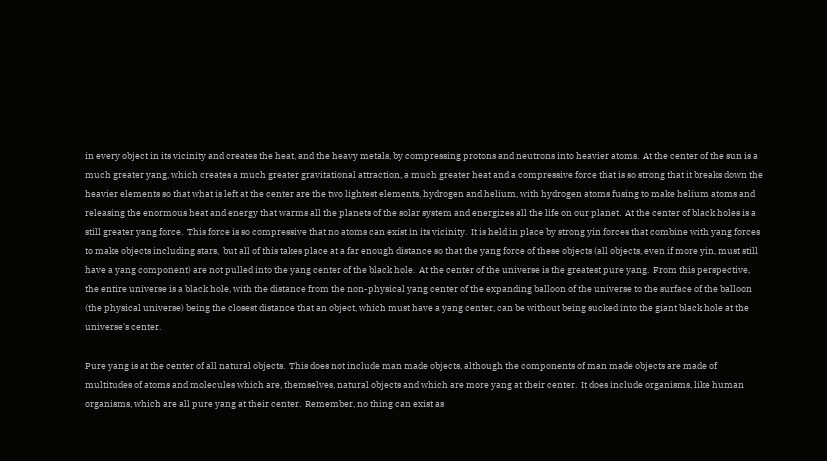in every object in its vicinity and creates the heat, and the heavy metals, by compressing protons and neutrons into heavier atoms.  At the center of the sun is a much greater yang, which creates a much greater gravitational attraction, a much greater heat and a compressive force that is so strong that it breaks down the heavier elements so that what is left at the center are the two lightest elements, hydrogen and helium, with hydrogen atoms fusing to make helium atoms and releasing the enormous heat and energy that warms all the planets of the solar system and energizes all the life on our planet.  At the center of black holes is a still greater yang force.  This force is so compressive that no atoms can exist in its vicinity.  It is held in place by strong yin forces that combine with yang forces to make objects including stars,  but all of this takes place at a far enough distance so that the yang force of these objects (all objects, even if more yin, must still have a yang component) are not pulled into the yang center of the black hole.  At the center of the universe is the greatest pure yang.  From this perspective, the entire universe is a black hole, with the distance from the non-physical yang center of the expanding balloon of the universe to the surface of the balloon (the physical universe) being the closest distance that an object, which must have a yang center, can be without being sucked into the giant black hole at the universe's center.

Pure yang is at the center of all natural objects.  This does not include man made objects, although the components of man made objects are made of multitudes of atoms and molecules which are, themselves, natural objects and which are more yang at their center.  It does include organisms, like human organisms, which are all pure yang at their center.  Remember, no thing can exist as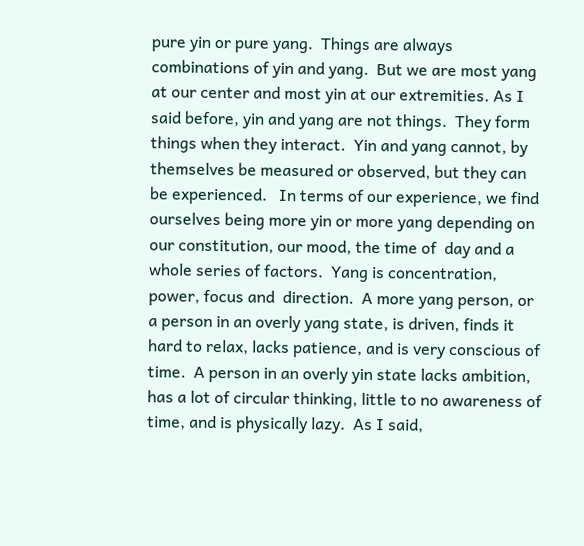pure yin or pure yang.  Things are always combinations of yin and yang.  But we are most yang at our center and most yin at our extremities. As I said before, yin and yang are not things.  They form things when they interact.  Yin and yang cannot, by themselves be measured or observed, but they can be experienced.   In terms of our experience, we find ourselves being more yin or more yang depending on our constitution, our mood, the time of  day and a whole series of factors.  Yang is concentration, power, focus and  direction.  A more yang person, or a person in an overly yang state, is driven, finds it hard to relax, lacks patience, and is very conscious of time.  A person in an overly yin state lacks ambition, has a lot of circular thinking, little to no awareness of time, and is physically lazy.  As I said,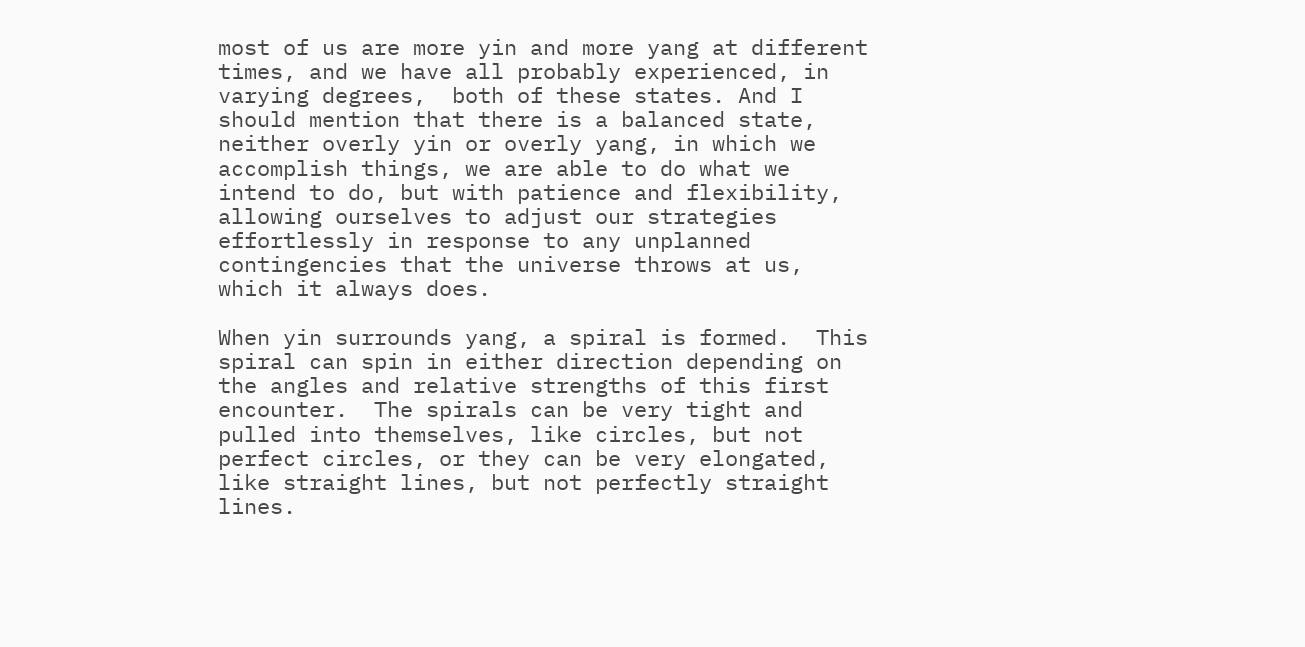most of us are more yin and more yang at different times, and we have all probably experienced, in varying degrees,  both of these states. And I should mention that there is a balanced state, neither overly yin or overly yang, in which we accomplish things, we are able to do what we intend to do, but with patience and flexibility, allowing ourselves to adjust our strategies effortlessly in response to any unplanned contingencies that the universe throws at us, which it always does.

When yin surrounds yang, a spiral is formed.  This spiral can spin in either direction depending on the angles and relative strengths of this first encounter.  The spirals can be very tight and pulled into themselves, like circles, but not perfect circles, or they can be very elongated, like straight lines, but not perfectly straight lines.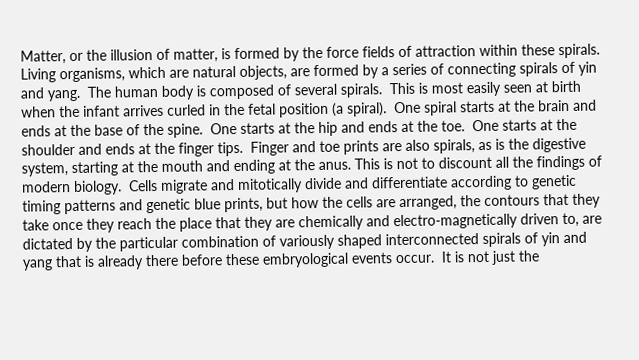Matter, or the illusion of matter, is formed by the force fields of attraction within these spirals.  Living organisms, which are natural objects, are formed by a series of connecting spirals of yin and yang.  The human body is composed of several spirals.  This is most easily seen at birth when the infant arrives curled in the fetal position (a spiral).  One spiral starts at the brain and ends at the base of the spine.  One starts at the hip and ends at the toe.  One starts at the shoulder and ends at the finger tips.  Finger and toe prints are also spirals, as is the digestive system, starting at the mouth and ending at the anus. This is not to discount all the findings of modern biology.  Cells migrate and mitotically divide and differentiate according to genetic timing patterns and genetic blue prints, but how the cells are arranged, the contours that they take once they reach the place that they are chemically and electro-magnetically driven to, are dictated by the particular combination of variously shaped interconnected spirals of yin and yang that is already there before these embryological events occur.  It is not just the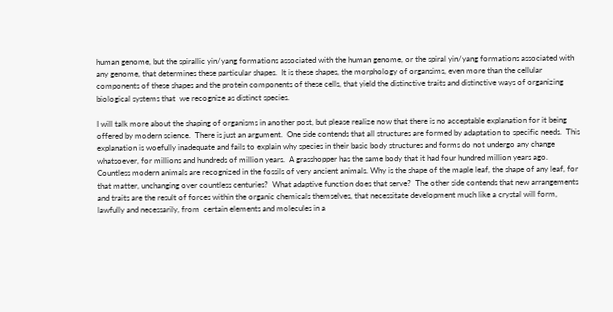human genome, but the spirallic yin/yang formations associated with the human genome, or the spiral yin/yang formations associated with any genome, that determines these particular shapes.  It is these shapes, the morphology of organsims, even more than the cellular components of these shapes and the protein components of these cells, that yield the distinctive traits and distinctive ways of organizing biological systems that  we recognize as distinct species.

I will talk more about the shaping of organisms in another post, but please realize now that there is no acceptable explanation for it being offered by modern science.  There is just an argument.  One side contends that all structures are formed by adaptation to specific needs.  This explanation is woefully inadequate and fails to explain why species in their basic body structures and forms do not undergo any change whatsoever, for millions and hundreds of million years.  A grasshopper has the same body that it had four hundred million years ago.  Countless modern animals are recognized in the fossils of very ancient animals. Why is the shape of the maple leaf, the shape of any leaf, for that matter, unchanging over countless centuries?  What adaptive function does that serve?  The other side contends that new arrangements and traits are the result of forces within the organic chemicals themselves, that necessitate development much like a crystal will form, lawfully and necessarily, from  certain elements and molecules in a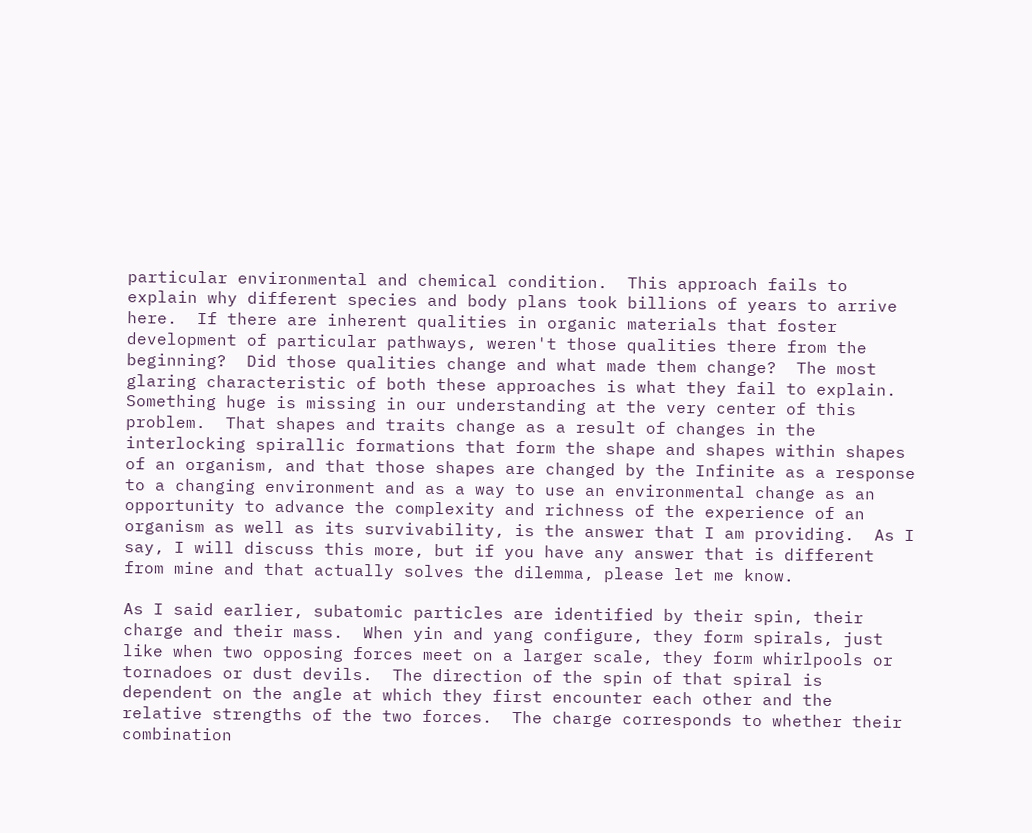particular environmental and chemical condition.  This approach fails to explain why different species and body plans took billions of years to arrive here.  If there are inherent qualities in organic materials that foster development of particular pathways, weren't those qualities there from the beginning?  Did those qualities change and what made them change?  The most glaring characteristic of both these approaches is what they fail to explain.  Something huge is missing in our understanding at the very center of this problem.  That shapes and traits change as a result of changes in the interlocking spirallic formations that form the shape and shapes within shapes of an organism, and that those shapes are changed by the Infinite as a response to a changing environment and as a way to use an environmental change as an opportunity to advance the complexity and richness of the experience of an organism as well as its survivability, is the answer that I am providing.  As I say, I will discuss this more, but if you have any answer that is different from mine and that actually solves the dilemma, please let me know.

As I said earlier, subatomic particles are identified by their spin, their charge and their mass.  When yin and yang configure, they form spirals, just like when two opposing forces meet on a larger scale, they form whirlpools or tornadoes or dust devils.  The direction of the spin of that spiral is dependent on the angle at which they first encounter each other and the relative strengths of the two forces.  The charge corresponds to whether their combination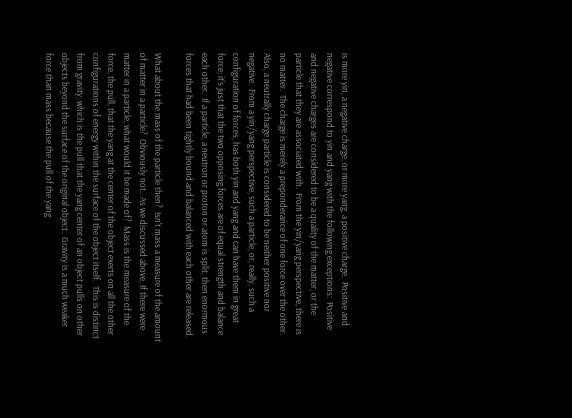is more yin, a negative charge, or more yang, a positive charge.  Positive and negative correspond to yin and yang with the following exceptions:  Positive and negative charges are considered to be a quality of the matter, or the particle that they are associated with.  From the yin/yang perspective, there is no matter.  The charge is merely a preponderance of one force over the other.  Also, a neutrally charge particle is considered to be neither positive nor negative.  From a yin/yang perspective, such a particle, or, really, such a configuration of forces, has both yin and yang and can have them in great force; it's just that the two opposing forces are of equal strength and balance each other.  If a particle, a neutron or proton or atom is split, then enormous forces that had been tightly bound and balanced with each other are released.

What about the mass of the particle then?  Isn't mass a measure of the amount of matter in a particle?  Obviously not.  As we discussed above, If there were matter in a particle, what would it be made of?  Mass is the measure of the force, the pull, that the yang at the center of the object exerts on all the other configurations of energy within the surface of the object itself.  This is distinct from gravity, which is the pull that the yang center of an object pulls on other objects beyond the surface of the original object.  Gravity is a much weaker force than mass because the pull of the yang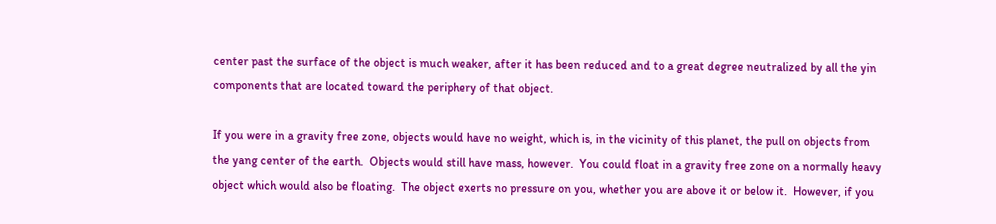center past the surface of the object is much weaker, after it has been reduced and to a great degree neutralized by all the yin components that are located toward the periphery of that object.

If you were in a gravity free zone, objects would have no weight, which is, in the vicinity of this planet, the pull on objects from the yang center of the earth.  Objects would still have mass, however.  You could float in a gravity free zone on a normally heavy object which would also be floating.  The object exerts no pressure on you, whether you are above it or below it.  However, if you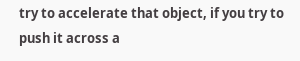try to accelerate that object, if you try to push it across a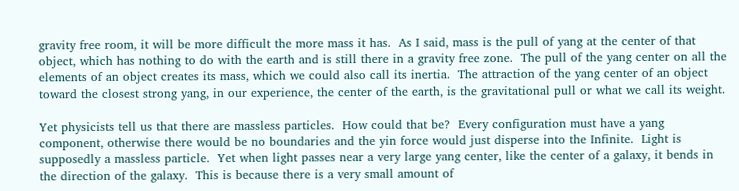gravity free room, it will be more difficult the more mass it has.  As I said, mass is the pull of yang at the center of that object, which has nothing to do with the earth and is still there in a gravity free zone.  The pull of the yang center on all the elements of an object creates its mass, which we could also call its inertia.  The attraction of the yang center of an object toward the closest strong yang, in our experience, the center of the earth, is the gravitational pull or what we call its weight.

Yet physicists tell us that there are massless particles.  How could that be?  Every configuration must have a yang component, otherwise there would be no boundaries and the yin force would just disperse into the Infinite.  Light is supposedly a massless particle.  Yet when light passes near a very large yang center, like the center of a galaxy, it bends in the direction of the galaxy.  This is because there is a very small amount of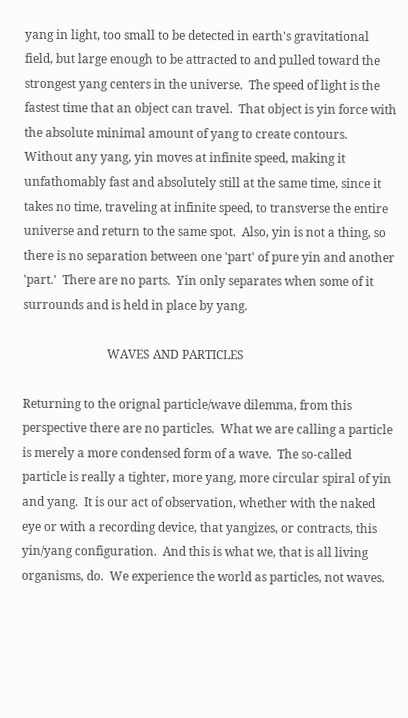yang in light, too small to be detected in earth's gravitational field, but large enough to be attracted to and pulled toward the strongest yang centers in the universe.  The speed of light is the fastest time that an object can travel.  That object is yin force with the absolute minimal amount of yang to create contours.  Without any yang, yin moves at infinite speed, making it unfathomably fast and absolutely still at the same time, since it takes no time, traveling at infinite speed, to transverse the entire universe and return to the same spot.  Also, yin is not a thing, so there is no separation between one 'part' of pure yin and another 'part.'  There are no parts.  Yin only separates when some of it surrounds and is held in place by yang.

                            WAVES AND PARTICLES

Returning to the orignal particle/wave dilemma, from this perspective there are no particles.  What we are calling a particle is merely a more condensed form of a wave.  The so-called particle is really a tighter, more yang, more circular spiral of yin and yang.  It is our act of observation, whether with the naked eye or with a recording device, that yangizes, or contracts, this yin/yang configuration.  And this is what we, that is all living organisms, do.  We experience the world as particles, not waves.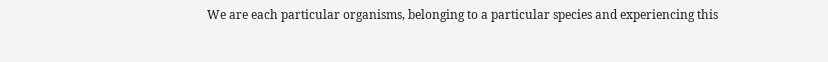We are each particular organisms, belonging to a particular species and experiencing this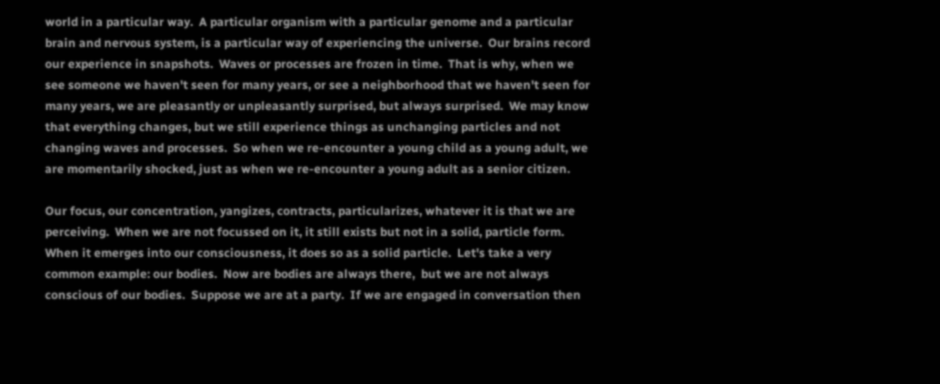world in a particular way.  A particular organism with a particular genome and a particular brain and nervous system, is a particular way of experiencing the universe.  Our brains record our experience in snapshots.  Waves or processes are frozen in time.  That is why, when we see someone we haven't seen for many years, or see a neighborhood that we haven't seen for many years, we are pleasantly or unpleasantly surprised, but always surprised.  We may know that everything changes, but we still experience things as unchanging particles and not changing waves and processes.  So when we re-encounter a young child as a young adult, we are momentarily shocked, just as when we re-encounter a young adult as a senior citizen.

Our focus, our concentration, yangizes, contracts, particularizes, whatever it is that we are perceiving.  When we are not focussed on it, it still exists but not in a solid, particle form.  When it emerges into our consciousness, it does so as a solid particle.  Let's take a very common example: our bodies.  Now are bodies are always there,  but we are not always conscious of our bodies.  Suppose we are at a party.  If we are engaged in conversation then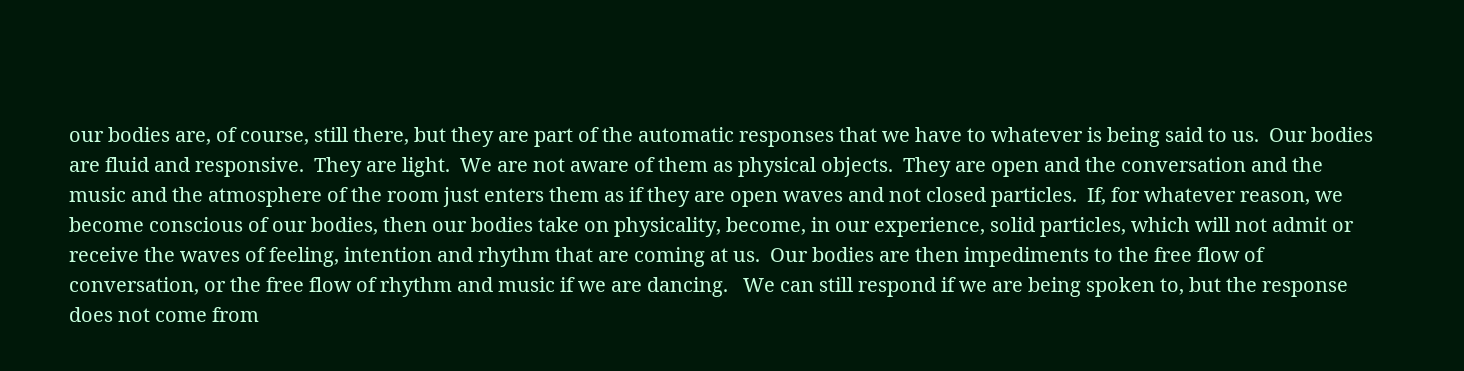our bodies are, of course, still there, but they are part of the automatic responses that we have to whatever is being said to us.  Our bodies are fluid and responsive.  They are light.  We are not aware of them as physical objects.  They are open and the conversation and the music and the atmosphere of the room just enters them as if they are open waves and not closed particles.  If, for whatever reason, we become conscious of our bodies, then our bodies take on physicality, become, in our experience, solid particles, which will not admit or receive the waves of feeling, intention and rhythm that are coming at us.  Our bodies are then impediments to the free flow of conversation, or the free flow of rhythm and music if we are dancing.   We can still respond if we are being spoken to, but the response does not come from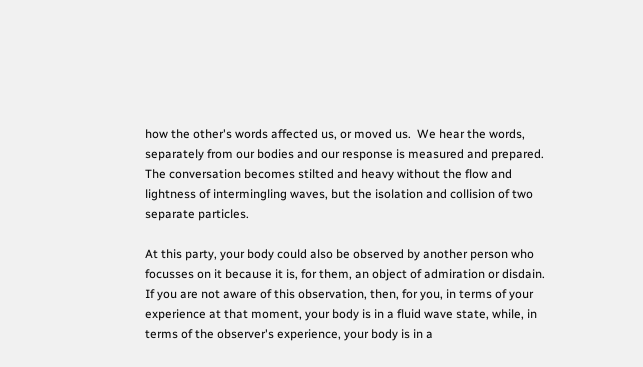how the other's words affected us, or moved us.  We hear the words, separately from our bodies and our response is measured and prepared.  The conversation becomes stilted and heavy without the flow and lightness of intermingling waves, but the isolation and collision of two separate particles.

At this party, your body could also be observed by another person who focusses on it because it is, for them, an object of admiration or disdain.  If you are not aware of this observation, then, for you, in terms of your experience at that moment, your body is in a fluid wave state, while, in terms of the observer's experience, your body is in a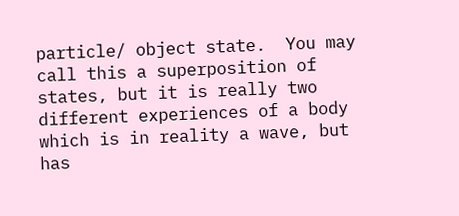particle/ object state.  You may call this a superposition of states, but it is really two different experiences of a body which is in reality a wave, but has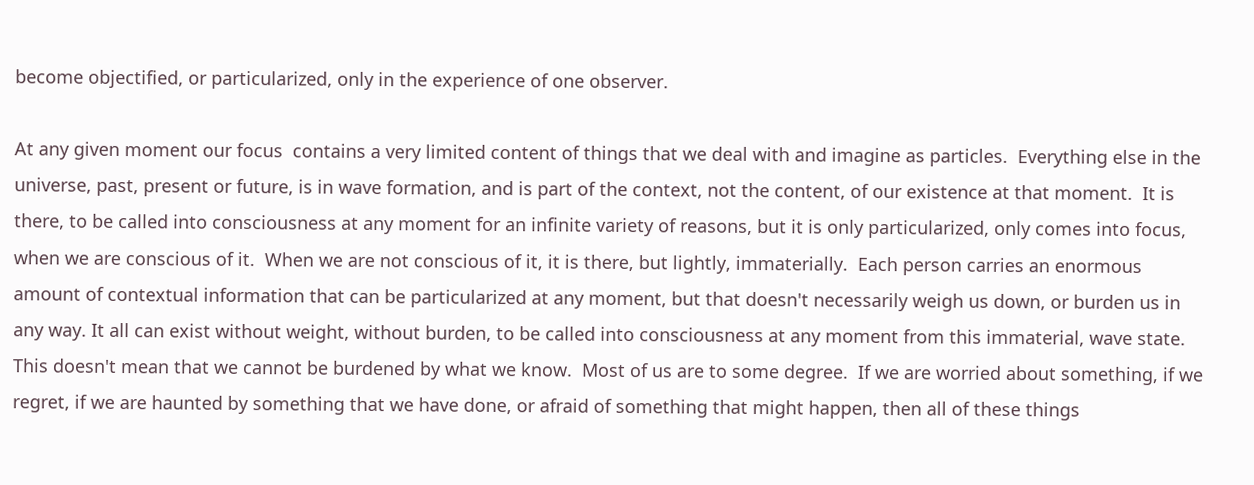become objectified, or particularized, only in the experience of one observer.

At any given moment our focus  contains a very limited content of things that we deal with and imagine as particles.  Everything else in the universe, past, present or future, is in wave formation, and is part of the context, not the content, of our existence at that moment.  It is there, to be called into consciousness at any moment for an infinite variety of reasons, but it is only particularized, only comes into focus, when we are conscious of it.  When we are not conscious of it, it is there, but lightly, immaterially.  Each person carries an enormous amount of contextual information that can be particularized at any moment, but that doesn't necessarily weigh us down, or burden us in any way. It all can exist without weight, without burden, to be called into consciousness at any moment from this immaterial, wave state.  This doesn't mean that we cannot be burdened by what we know.  Most of us are to some degree.  If we are worried about something, if we regret, if we are haunted by something that we have done, or afraid of something that might happen, then all of these things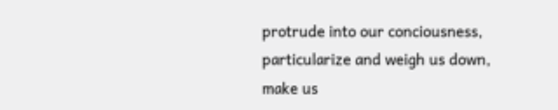protrude into our conciousness, particularize and weigh us down, make us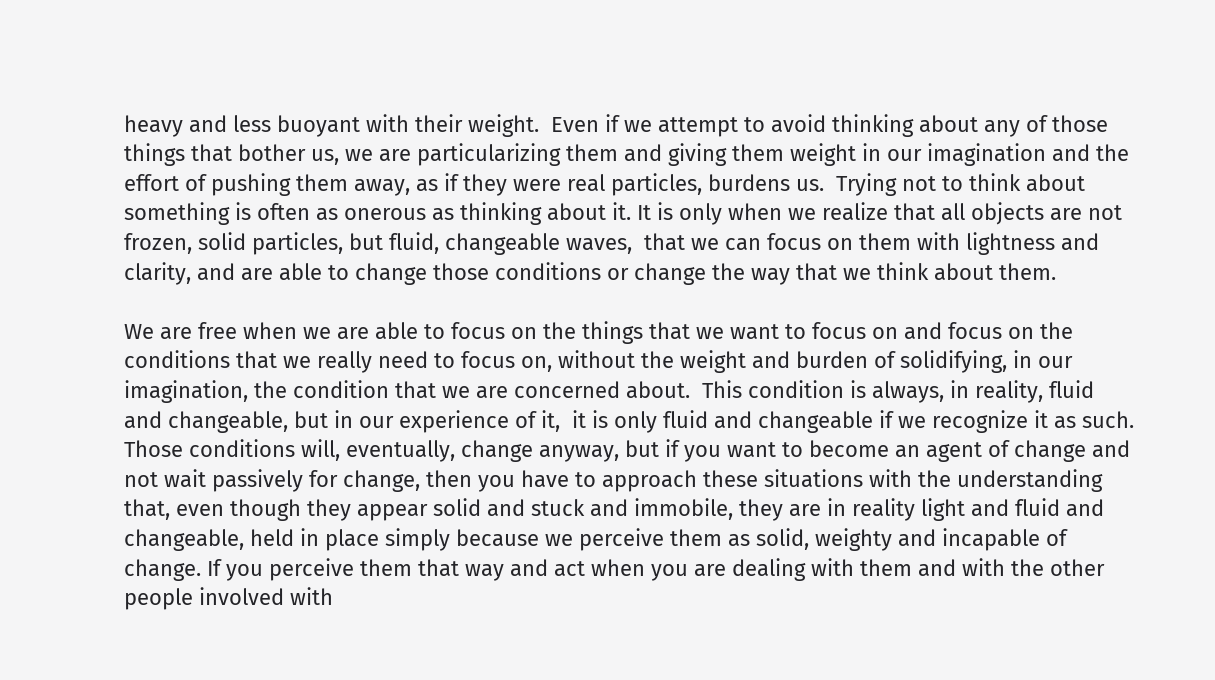heavy and less buoyant with their weight.  Even if we attempt to avoid thinking about any of those things that bother us, we are particularizing them and giving them weight in our imagination and the effort of pushing them away, as if they were real particles, burdens us.  Trying not to think about something is often as onerous as thinking about it. It is only when we realize that all objects are not frozen, solid particles, but fluid, changeable waves,  that we can focus on them with lightness and clarity, and are able to change those conditions or change the way that we think about them.

We are free when we are able to focus on the things that we want to focus on and focus on the conditions that we really need to focus on, without the weight and burden of solidifying, in our imagination, the condition that we are concerned about.  This condition is always, in reality, fluid and changeable, but in our experience of it,  it is only fluid and changeable if we recognize it as such.  Those conditions will, eventually, change anyway, but if you want to become an agent of change and not wait passively for change, then you have to approach these situations with the understanding that, even though they appear solid and stuck and immobile, they are in reality light and fluid and changeable, held in place simply because we perceive them as solid, weighty and incapable of change. If you perceive them that way and act when you are dealing with them and with the other people involved with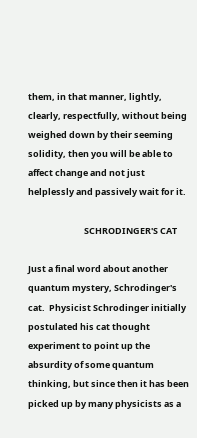them, in that manner, lightly, clearly, respectfully, without being weighed down by their seeming solidity, then you will be able to affect change and not just helplessly and passively wait for it.

                            SCHRODINGER'S CAT

Just a final word about another quantum mystery, Schrodinger's cat.  Physicist Schrodinger initially postulated his cat thought experiment to point up the absurdity of some quantum thinking, but since then it has been picked up by many physicists as a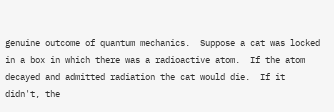genuine outcome of quantum mechanics.  Suppose a cat was locked in a box in which there was a radioactive atom.  If the atom decayed and admitted radiation the cat would die.  If it didn't, the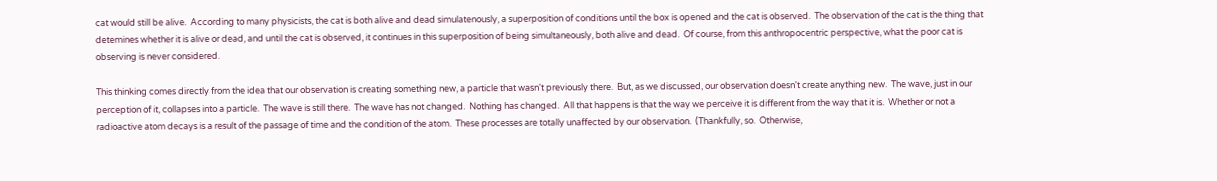cat would still be alive.  According to many physicists, the cat is both alive and dead simulatenously, a superposition of conditions until the box is opened and the cat is observed.  The observation of the cat is the thing that detemines whether it is alive or dead, and until the cat is observed, it continues in this superposition of being simultaneously, both alive and dead.  Of course, from this anthropocentric perspective, what the poor cat is observing is never considered.

This thinking comes directly from the idea that our observation is creating something new, a particle that wasn't previously there.  But, as we discussed, our observation doesn't create anything new.  The wave, just in our perception of it, collapses into a particle.  The wave is still there.  The wave has not changed.  Nothing has changed.  All that happens is that the way we perceive it is different from the way that it is.  Whether or not a radioactive atom decays is a result of the passage of time and the condition of the atom.  These processes are totally unaffected by our observation.  (Thankfully, so.  Otherwise,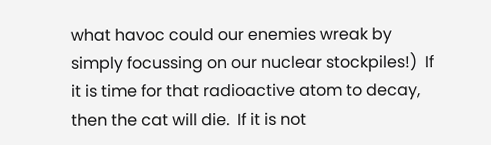what havoc could our enemies wreak by simply focussing on our nuclear stockpiles!)  If it is time for that radioactive atom to decay, then the cat will die.  If it is not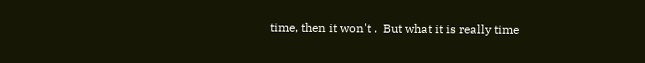time, then it won't .  But what it is really time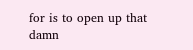for is to open up that damn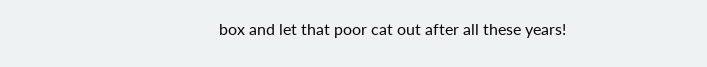box and let that poor cat out after all these years!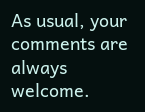As usual, your comments are always welcome.